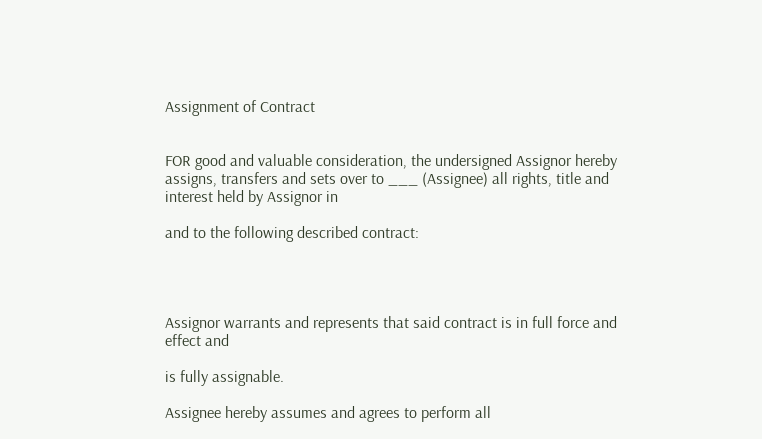Assignment of Contract


FOR good and valuable consideration, the undersigned Assignor hereby assigns, transfers and sets over to ___ (Assignee) all rights, title and interest held by Assignor in

and to the following described contract:




Assignor warrants and represents that said contract is in full force and effect and

is fully assignable.

Assignee hereby assumes and agrees to perform all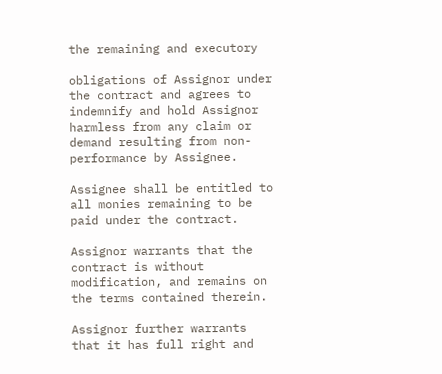the remaining and executory

obligations of Assignor under the contract and agrees to indemnify and hold Assignor harmless from any claim or demand resulting from non-performance by Assignee.

Assignee shall be entitled to all monies remaining to be paid under the contract.

Assignor warrants that the contract is without modification, and remains on the terms contained therein.

Assignor further warrants that it has full right and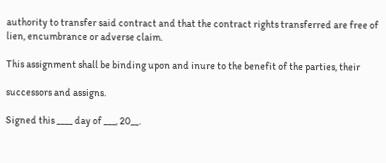authority to transfer said contract and that the contract rights transferred are free of lien, encumbrance or adverse claim.

This assignment shall be binding upon and inure to the benefit of the parties, their

successors and assigns.

Signed this ____ day of ___, 20__.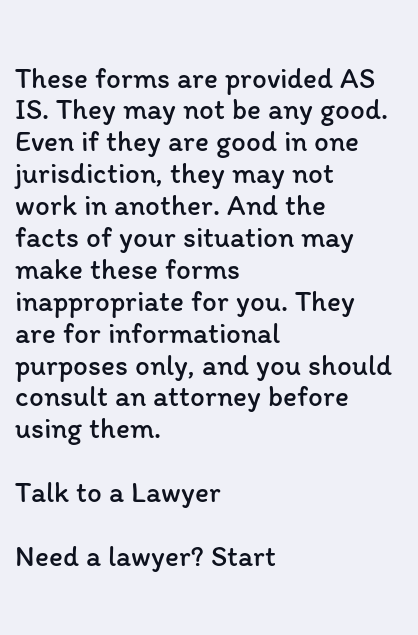These forms are provided AS IS. They may not be any good. Even if they are good in one jurisdiction, they may not work in another. And the facts of your situation may make these forms inappropriate for you. They are for informational purposes only, and you should consult an attorney before using them.

Talk to a Lawyer

Need a lawyer? Start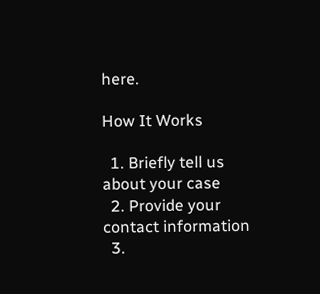here.

How It Works

  1. Briefly tell us about your case
  2. Provide your contact information
  3.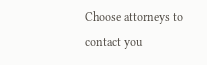Choose attorneys to contact you